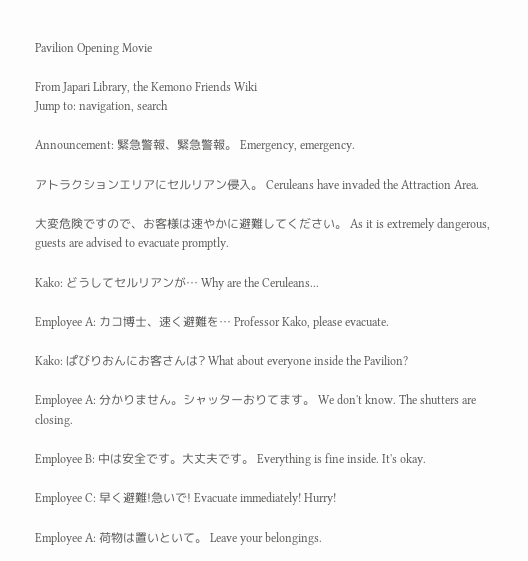Pavilion Opening Movie

From Japari Library, the Kemono Friends Wiki
Jump to: navigation, search

Announcement: 緊急警報、緊急警報。 Emergency, emergency.

アトラクションエリアにセルリアン侵入。 Ceruleans have invaded the Attraction Area.

大変危険ですので、お客様は速やかに避難してください。 As it is extremely dangerous, guests are advised to evacuate promptly.

Kako: どうしてセルリアンが… Why are the Ceruleans...

Employee A: カコ博士、速く避難を… Professor Kako, please evacuate.

Kako: ぱびりおんにお客さんは? What about everyone inside the Pavilion?

Employee A: 分かりません。シャッターおりてます。 We don't know. The shutters are closing.

Employee B: 中は安全です。大丈夫です。 Everything is fine inside. It's okay.

Employee C: 早く避難!急いで! Evacuate immediately! Hurry!

Employee A: 荷物は置いといて。 Leave your belongings.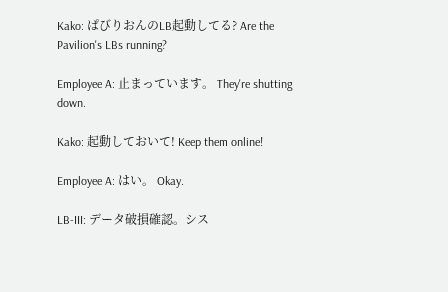Kako: ぱびりおんのLB起動してる? Are the Pavilion's LBs running?

Employee A: 止まっています。 They're shutting down.

Kako: 起動しておいて! Keep them online!

Employee A: はい。 Okay.

LB-III: データ破損確認。シス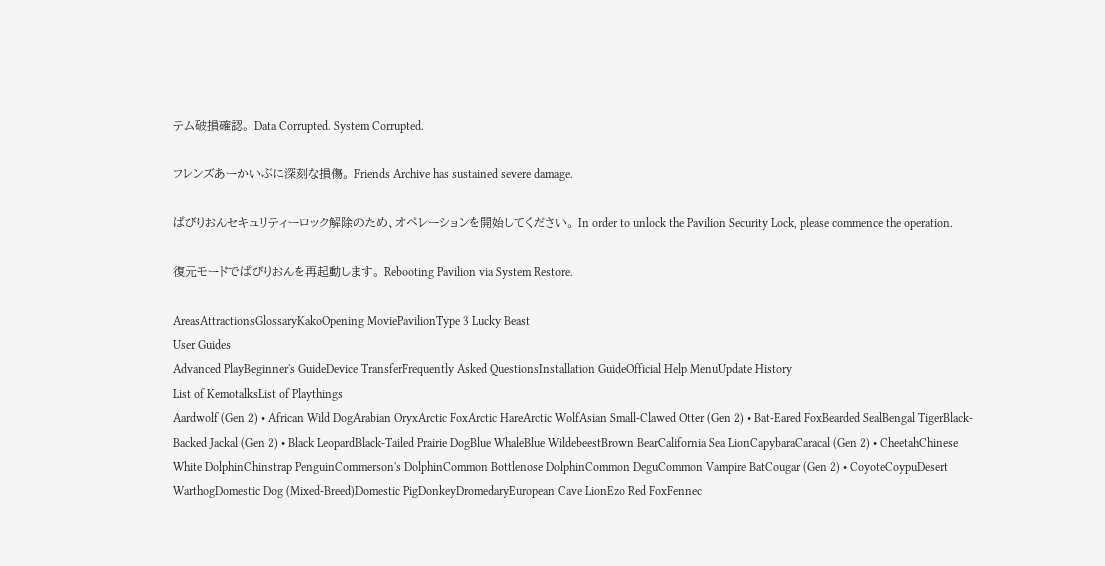テム破損確認。 Data Corrupted. System Corrupted.

フレンズあーかいぶに深刻な損傷。 Friends Archive has sustained severe damage.

ぱびりおんセキュリティーロック解除のため、オペレーションを開始してください。 In order to unlock the Pavilion Security Lock, please commence the operation.

復元モードでぱびりおんを再起動します。 Rebooting Pavilion via System Restore.

AreasAttractionsGlossaryKakoOpening MoviePavilionType 3 Lucky Beast
User Guides
Advanced PlayBeginner's GuideDevice TransferFrequently Asked QuestionsInstallation GuideOfficial Help MenuUpdate History
List of KemotalksList of Playthings
Aardwolf (Gen 2) • African Wild DogArabian OryxArctic FoxArctic HareArctic WolfAsian Small-Clawed Otter (Gen 2) • Bat-Eared FoxBearded SealBengal TigerBlack-Backed Jackal (Gen 2) • Black LeopardBlack-Tailed Prairie DogBlue WhaleBlue WildebeestBrown BearCalifornia Sea LionCapybaraCaracal (Gen 2) • CheetahChinese White DolphinChinstrap PenguinCommerson's DolphinCommon Bottlenose DolphinCommon DeguCommon Vampire BatCougar (Gen 2) • CoyoteCoypuDesert WarthogDomestic Dog (Mixed-Breed)Domestic PigDonkeyDromedaryEuropean Cave LionEzo Red FoxFennec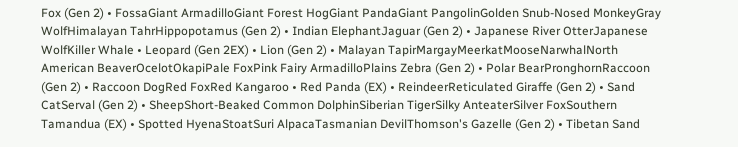Fox (Gen 2) • FossaGiant ArmadilloGiant Forest HogGiant PandaGiant PangolinGolden Snub-Nosed MonkeyGray WolfHimalayan TahrHippopotamus (Gen 2) • Indian ElephantJaguar (Gen 2) • Japanese River OtterJapanese WolfKiller Whale • Leopard (Gen 2EX) • Lion (Gen 2) • Malayan TapirMargayMeerkatMooseNarwhalNorth American BeaverOcelotOkapiPale FoxPink Fairy ArmadilloPlains Zebra (Gen 2) • Polar BearPronghornRaccoon (Gen 2) • Raccoon DogRed FoxRed Kangaroo • Red Panda (EX) • ReindeerReticulated Giraffe (Gen 2) • Sand CatServal (Gen 2) • SheepShort-Beaked Common DolphinSiberian TigerSilky AnteaterSilver FoxSouthern Tamandua (EX) • Spotted HyenaStoatSuri AlpacaTasmanian DevilThomson's Gazelle (Gen 2) • Tibetan Sand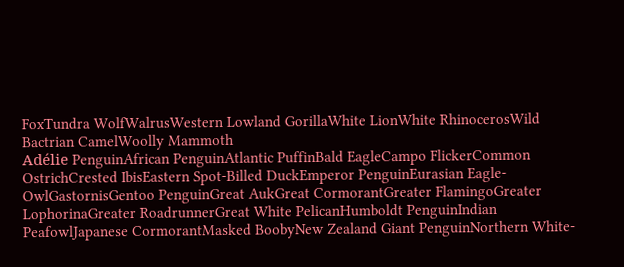FoxTundra WolfWalrusWestern Lowland GorillaWhite LionWhite RhinocerosWild Bactrian CamelWoolly Mammoth
Adélie PenguinAfrican PenguinAtlantic PuffinBald EagleCampo FlickerCommon OstrichCrested IbisEastern Spot-Billed DuckEmperor PenguinEurasian Eagle-OwlGastornisGentoo PenguinGreat AukGreat CormorantGreater FlamingoGreater LophorinaGreater RoadrunnerGreat White PelicanHumboldt PenguinIndian PeafowlJapanese CormorantMasked BoobyNew Zealand Giant PenguinNorthern White-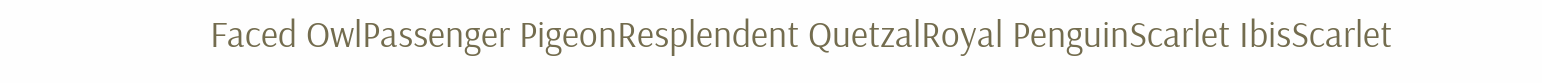Faced OwlPassenger PigeonResplendent QuetzalRoyal PenguinScarlet IbisScarlet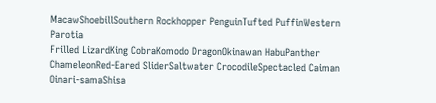MacawShoebillSouthern Rockhopper PenguinTufted PuffinWestern Parotia
Frilled LizardKing CobraKomodo DragonOkinawan HabuPanther ChameleonRed-Eared SliderSaltwater CrocodileSpectacled Caiman
Oinari-samaShisa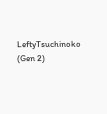LeftyTsuchinoko (Gen 2)